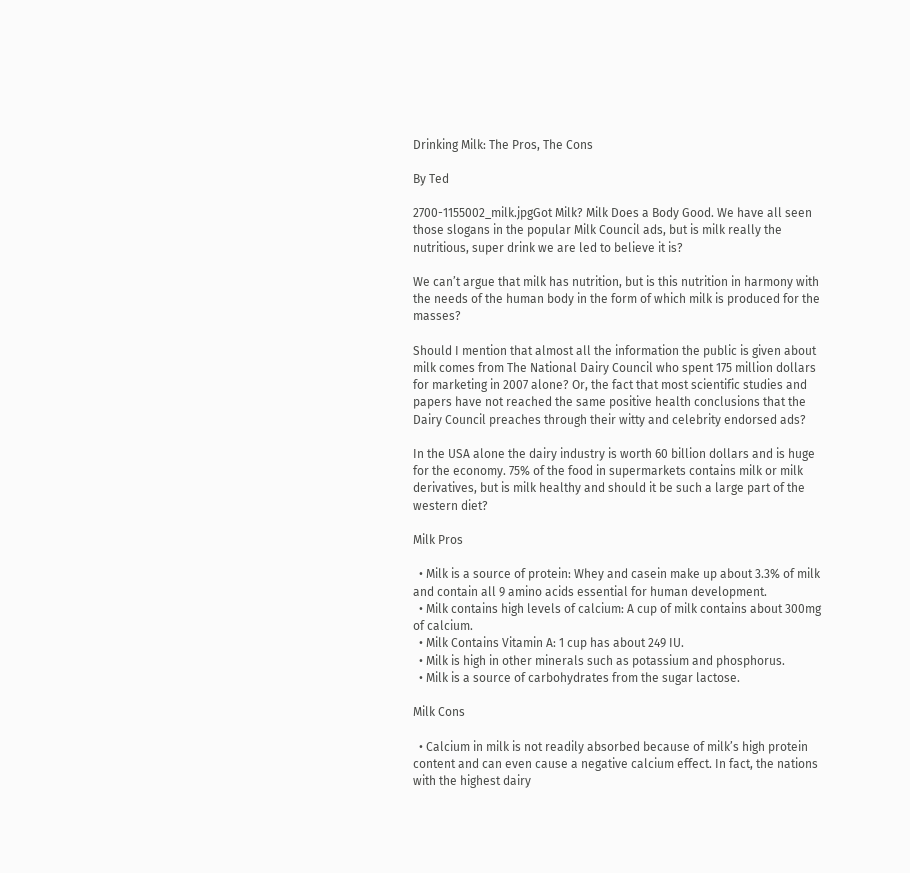Drinking Milk: The Pros, The Cons

By Ted

2700-1155002_milk.jpgGot Milk? Milk Does a Body Good. We have all seen those slogans in the popular Milk Council ads, but is milk really the nutritious, super drink we are led to believe it is?

We can’t argue that milk has nutrition, but is this nutrition in harmony with the needs of the human body in the form of which milk is produced for the masses?

Should I mention that almost all the information the public is given about milk comes from The National Dairy Council who spent 175 million dollars for marketing in 2007 alone? Or, the fact that most scientific studies and papers have not reached the same positive health conclusions that the Dairy Council preaches through their witty and celebrity endorsed ads?

In the USA alone the dairy industry is worth 60 billion dollars and is huge for the economy. 75% of the food in supermarkets contains milk or milk derivatives, but is milk healthy and should it be such a large part of the western diet?

Milk Pros

  • Milk is a source of protein: Whey and casein make up about 3.3% of milk and contain all 9 amino acids essential for human development.
  • Milk contains high levels of calcium: A cup of milk contains about 300mg of calcium.
  • Milk Contains Vitamin A: 1 cup has about 249 IU.
  • Milk is high in other minerals such as potassium and phosphorus.
  • Milk is a source of carbohydrates from the sugar lactose.

Milk Cons

  • Calcium in milk is not readily absorbed because of milk’s high protein content and can even cause a negative calcium effect. In fact, the nations with the highest dairy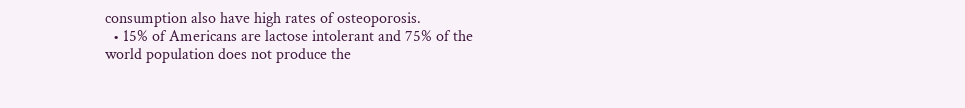consumption also have high rates of osteoporosis.
  • 15% of Americans are lactose intolerant and 75% of the world population does not produce the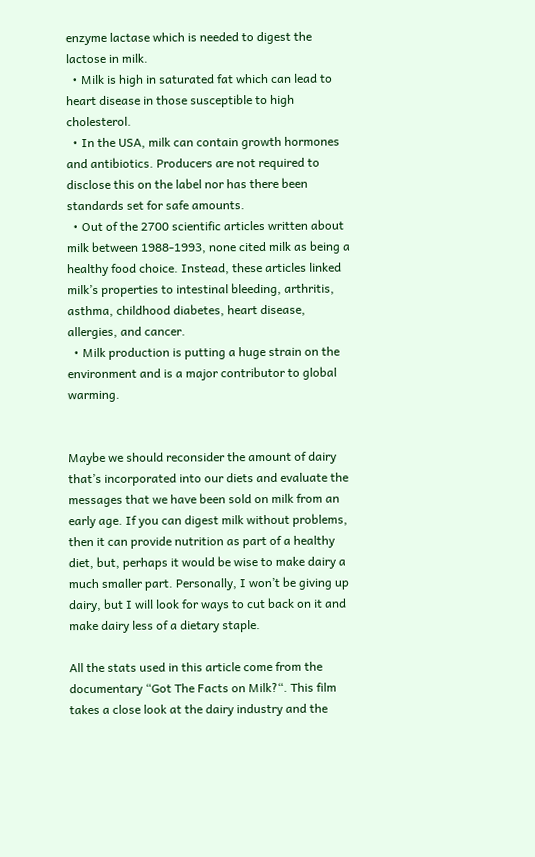enzyme lactase which is needed to digest the lactose in milk.
  • Milk is high in saturated fat which can lead to heart disease in those susceptible to high cholesterol.
  • In the USA, milk can contain growth hormones and antibiotics. Producers are not required to disclose this on the label nor has there been standards set for safe amounts.
  • Out of the 2700 scientific articles written about milk between 1988-1993, none cited milk as being a healthy food choice. Instead, these articles linked milk’s properties to intestinal bleeding, arthritis, asthma, childhood diabetes, heart disease, allergies, and cancer.
  • Milk production is putting a huge strain on the environment and is a major contributor to global warming.


Maybe we should reconsider the amount of dairy that’s incorporated into our diets and evaluate the messages that we have been sold on milk from an early age. If you can digest milk without problems, then it can provide nutrition as part of a healthy diet, but, perhaps it would be wise to make dairy a much smaller part. Personally, I won’t be giving up dairy, but I will look for ways to cut back on it and make dairy less of a dietary staple.

All the stats used in this article come from the documentary “Got The Facts on Milk?“. This film takes a close look at the dairy industry and the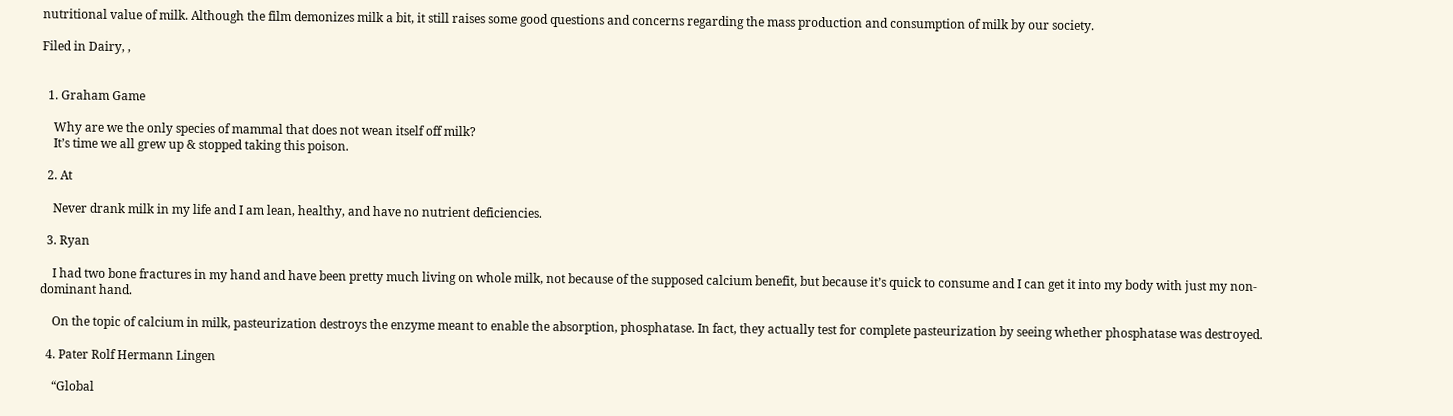nutritional value of milk. Although the film demonizes milk a bit, it still raises some good questions and concerns regarding the mass production and consumption of milk by our society.

Filed in Dairy, ,


  1. Graham Game

    Why are we the only species of mammal that does not wean itself off milk?
    It’s time we all grew up & stopped taking this poison.

  2. At

    Never drank milk in my life and I am lean, healthy, and have no nutrient deficiencies.

  3. Ryan

    I had two bone fractures in my hand and have been pretty much living on whole milk, not because of the supposed calcium benefit, but because it’s quick to consume and I can get it into my body with just my non-dominant hand.

    On the topic of calcium in milk, pasteurization destroys the enzyme meant to enable the absorption, phosphatase. In fact, they actually test for complete pasteurization by seeing whether phosphatase was destroyed.

  4. Pater Rolf Hermann Lingen

    “Global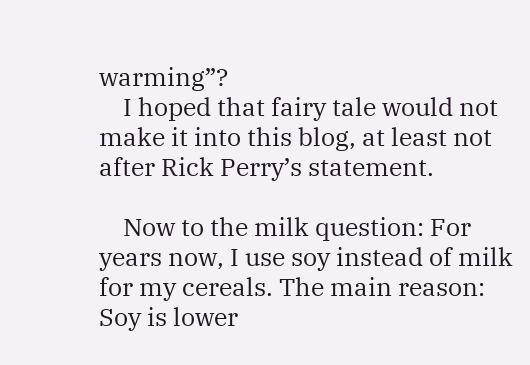warming”?
    I hoped that fairy tale would not make it into this blog, at least not after Rick Perry’s statement.

    Now to the milk question: For years now, I use soy instead of milk for my cereals. The main reason: Soy is lower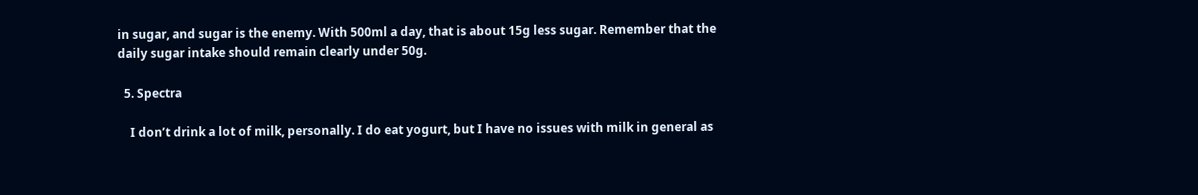in sugar, and sugar is the enemy. With 500ml a day, that is about 15g less sugar. Remember that the daily sugar intake should remain clearly under 50g.

  5. Spectra

    I don’t drink a lot of milk, personally. I do eat yogurt, but I have no issues with milk in general as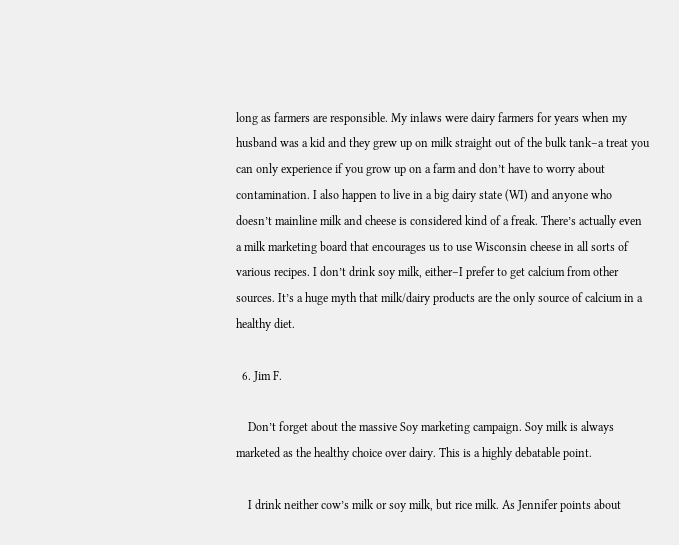long as farmers are responsible. My inlaws were dairy farmers for years when my husband was a kid and they grew up on milk straight out of the bulk tank–a treat you can only experience if you grow up on a farm and don’t have to worry about contamination. I also happen to live in a big dairy state (WI) and anyone who doesn’t mainline milk and cheese is considered kind of a freak. There’s actually even a milk marketing board that encourages us to use Wisconsin cheese in all sorts of various recipes. I don’t drink soy milk, either–I prefer to get calcium from other sources. It’s a huge myth that milk/dairy products are the only source of calcium in a healthy diet.

  6. Jim F.

    Don’t forget about the massive Soy marketing campaign. Soy milk is always marketed as the healthy choice over dairy. This is a highly debatable point.

    I drink neither cow’s milk or soy milk, but rice milk. As Jennifer points about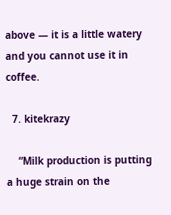above — it is a little watery and you cannot use it in coffee.

  7. kitekrazy

    “Milk production is putting a huge strain on the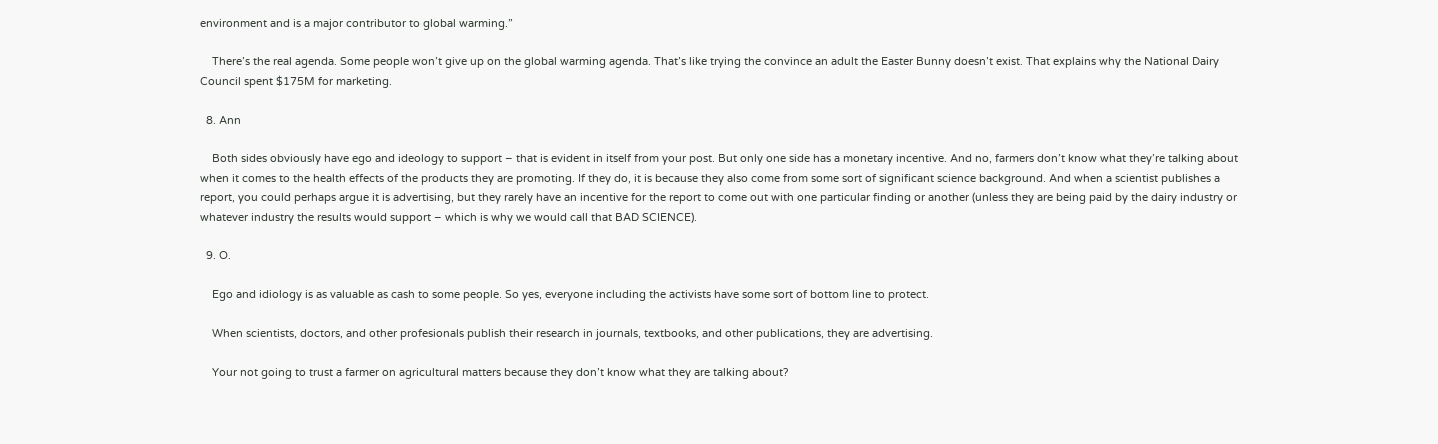environment and is a major contributor to global warming.”

    There’s the real agenda. Some people won’t give up on the global warming agenda. That’s like trying the convince an adult the Easter Bunny doesn’t exist. That explains why the National Dairy Council spent $175M for marketing.

  8. Ann

    Both sides obviously have ego and ideology to support – that is evident in itself from your post. But only one side has a monetary incentive. And no, farmers don’t know what they’re talking about when it comes to the health effects of the products they are promoting. If they do, it is because they also come from some sort of significant science background. And when a scientist publishes a report, you could perhaps argue it is advertising, but they rarely have an incentive for the report to come out with one particular finding or another (unless they are being paid by the dairy industry or whatever industry the results would support – which is why we would call that BAD SCIENCE).

  9. O.

    Ego and idiology is as valuable as cash to some people. So yes, everyone including the activists have some sort of bottom line to protect.

    When scientists, doctors, and other profesionals publish their research in journals, textbooks, and other publications, they are advertising.

    Your not going to trust a farmer on agricultural matters because they don’t know what they are talking about?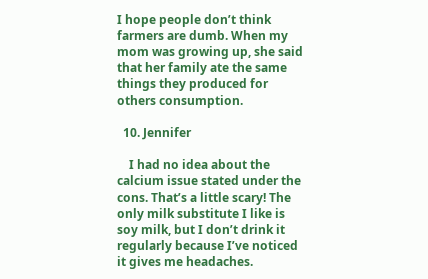I hope people don’t think farmers are dumb. When my mom was growing up, she said that her family ate the same things they produced for others consumption.

  10. Jennifer

    I had no idea about the calcium issue stated under the cons. That’s a little scary! The only milk substitute I like is soy milk, but I don’t drink it regularly because I’ve noticed it gives me headaches.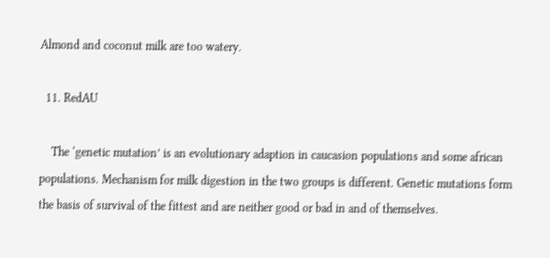Almond and coconut milk are too watery.

  11. RedAU

    The ‘genetic mutation’ is an evolutionary adaption in caucasion populations and some african populations. Mechanism for milk digestion in the two groups is different. Genetic mutations form the basis of survival of the fittest and are neither good or bad in and of themselves.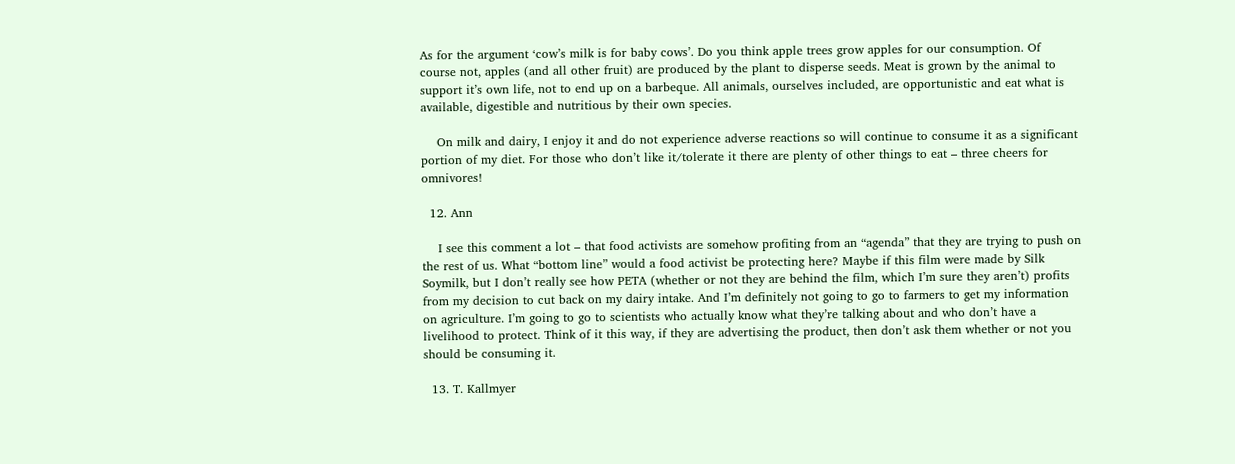As for the argument ‘cow’s milk is for baby cows’. Do you think apple trees grow apples for our consumption. Of course not, apples (and all other fruit) are produced by the plant to disperse seeds. Meat is grown by the animal to support it’s own life, not to end up on a barbeque. All animals, ourselves included, are opportunistic and eat what is available, digestible and nutritious by their own species.

    On milk and dairy, I enjoy it and do not experience adverse reactions so will continue to consume it as a significant portion of my diet. For those who don’t like it/tolerate it there are plenty of other things to eat – three cheers for omnivores!

  12. Ann

    I see this comment a lot – that food activists are somehow profiting from an “agenda” that they are trying to push on the rest of us. What “bottom line” would a food activist be protecting here? Maybe if this film were made by Silk Soymilk, but I don’t really see how PETA (whether or not they are behind the film, which I’m sure they aren’t) profits from my decision to cut back on my dairy intake. And I’m definitely not going to go to farmers to get my information on agriculture. I’m going to go to scientists who actually know what they’re talking about and who don’t have a livelihood to protect. Think of it this way, if they are advertising the product, then don’t ask them whether or not you should be consuming it.

  13. T. Kallmyer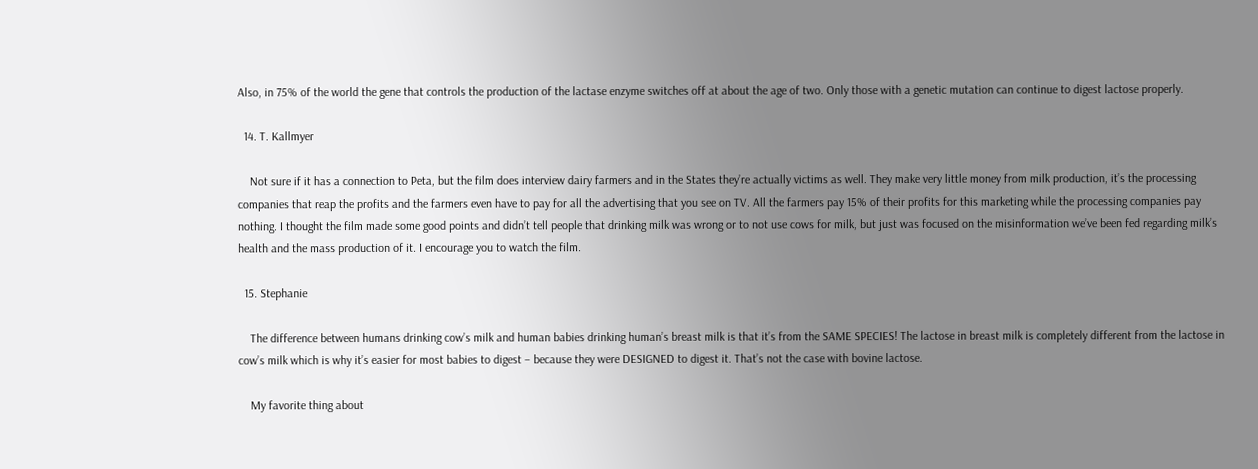Also, in 75% of the world the gene that controls the production of the lactase enzyme switches off at about the age of two. Only those with a genetic mutation can continue to digest lactose properly.

  14. T. Kallmyer

    Not sure if it has a connection to Peta, but the film does interview dairy farmers and in the States they’re actually victims as well. They make very little money from milk production, it’s the processing companies that reap the profits and the farmers even have to pay for all the advertising that you see on TV. All the farmers pay 15% of their profits for this marketing while the processing companies pay nothing. I thought the film made some good points and didn’t tell people that drinking milk was wrong or to not use cows for milk, but just was focused on the misinformation we’ve been fed regarding milk’s health and the mass production of it. I encourage you to watch the film.

  15. Stephanie

    The difference between humans drinking cow’s milk and human babies drinking human’s breast milk is that it’s from the SAME SPECIES! The lactose in breast milk is completely different from the lactose in cow’s milk which is why it’s easier for most babies to digest – because they were DESIGNED to digest it. That’s not the case with bovine lactose.

    My favorite thing about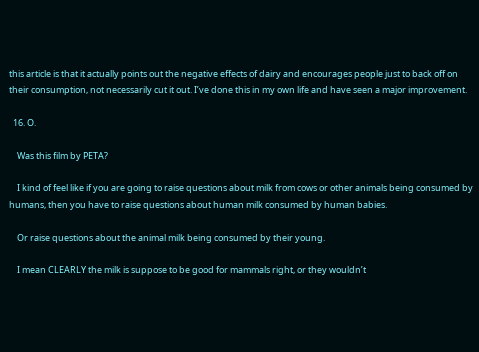this article is that it actually points out the negative effects of dairy and encourages people just to back off on their consumption, not necessarily cut it out. I’ve done this in my own life and have seen a major improvement.

  16. O.

    Was this film by PETA?

    I kind of feel like if you are going to raise questions about milk from cows or other animals being consumed by humans, then you have to raise questions about human milk consumed by human babies.

    Or raise questions about the animal milk being consumed by their young.

    I mean CLEARLY the milk is suppose to be good for mammals right, or they wouldn’t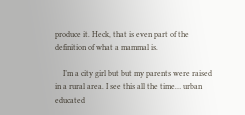produce it. Heck, that is even part of the definition of what a mammal is.

    I’m a city girl but but my parents were raised in a rural area. I see this all the time… urban educated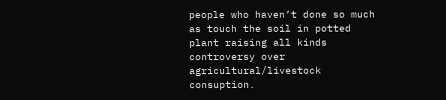people who haven’t done so much as touch the soil in potted plant raising all kinds controversy over agricultural/livestock consuption.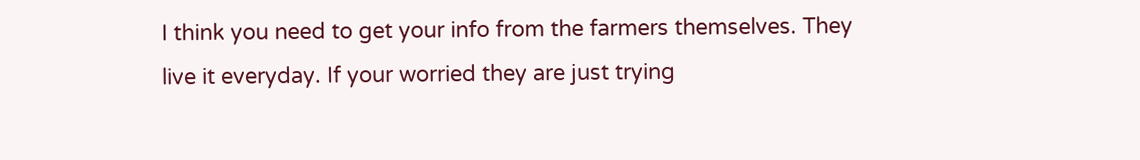I think you need to get your info from the farmers themselves. They live it everyday. If your worried they are just trying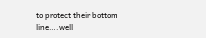to protect their bottom line….well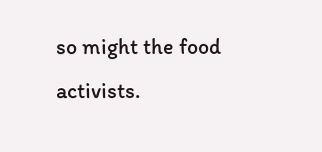so might the food activists.